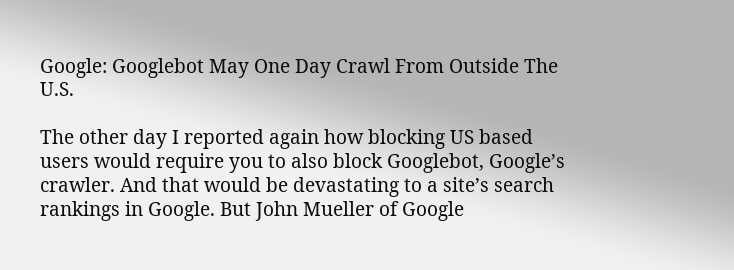Google: Googlebot May One Day Crawl From Outside The U.S.

The other day I reported again how blocking US based users would require you to also block Googlebot, Google’s crawler. And that would be devastating to a site’s search rankings in Google. But John Mueller of Google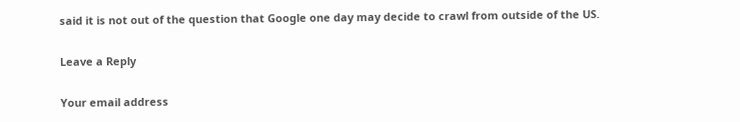said it is not out of the question that Google one day may decide to crawl from outside of the US.

Leave a Reply

Your email address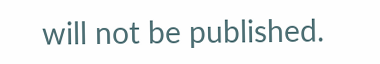will not be published.